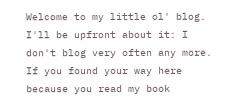Welcome to my little ol' blog. I'll be upfront about it: I don't blog very often any more. If you found your way here because you read my book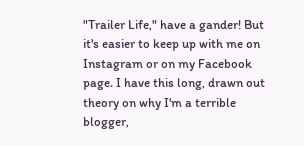"Trailer Life," have a gander! But it's easier to keep up with me on Instagram or on my Facebook page. I have this long, drawn out theory on why I'm a terrible blogger,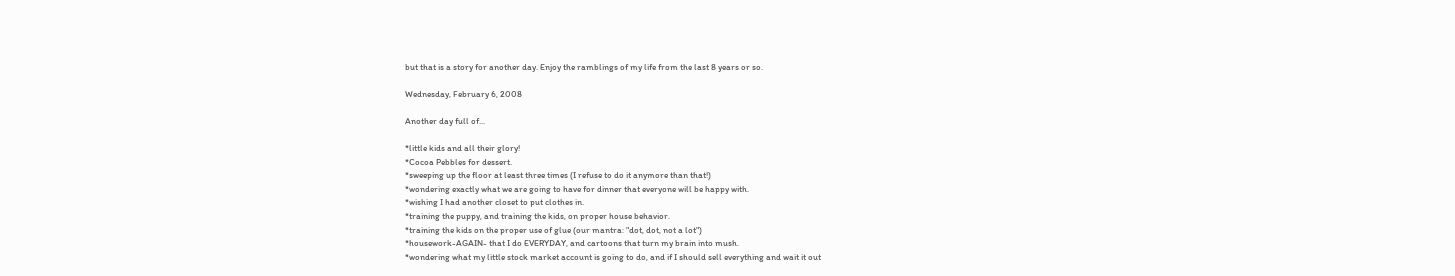but that is a story for another day. Enjoy the ramblings of my life from the last 8 years or so.

Wednesday, February 6, 2008

Another day full of...

*little kids and all their glory!
*Cocoa Pebbles for dessert.
*sweeping up the floor at least three times (I refuse to do it anymore than that!)
*wondering exactly what we are going to have for dinner that everyone will be happy with.
*wishing I had another closet to put clothes in.
*training the puppy, and training the kids, on proper house behavior.
*training the kids on the proper use of glue (our mantra: "dot, dot, not a lot")
*housework-AGAIN- that I do EVERYDAY, and cartoons that turn my brain into mush.
*wondering what my little stock market account is going to do, and if I should sell everything and wait it out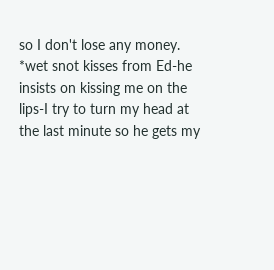so I don't lose any money.
*wet snot kisses from Ed-he insists on kissing me on the lips-I try to turn my head at the last minute so he gets my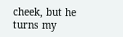cheek, but he turns my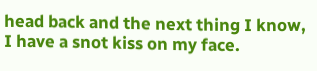head back and the next thing I know, I have a snot kiss on my face.